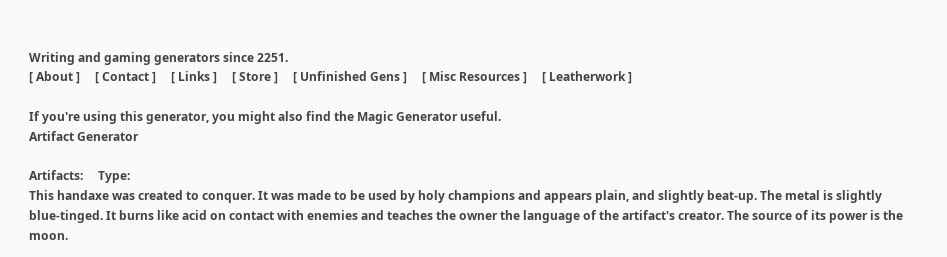Writing and gaming generators since 2251.
[ About ]     [ Contact ]     [ Links ]     [ Store ]     [ Unfinished Gens ]     [ Misc Resources ]     [ Leatherwork ]

If you're using this generator, you might also find the Magic Generator useful.
Artifact Generator

Artifacts:     Type:
This handaxe was created to conquer. It was made to be used by holy champions and appears plain, and slightly beat-up. The metal is slightly blue-tinged. It burns like acid on contact with enemies and teaches the owner the language of the artifact's creator. The source of its power is the moon.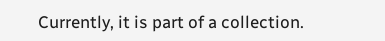Currently, it is part of a collection.